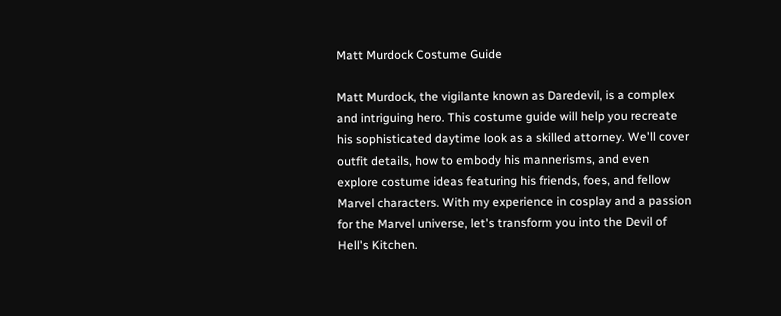Matt Murdock Costume Guide

Matt Murdock, the vigilante known as Daredevil, is a complex and intriguing hero. This costume guide will help you recreate his sophisticated daytime look as a skilled attorney. We'll cover outfit details, how to embody his mannerisms, and even explore costume ideas featuring his friends, foes, and fellow Marvel characters. With my experience in cosplay and a passion for the Marvel universe, let's transform you into the Devil of Hell's Kitchen.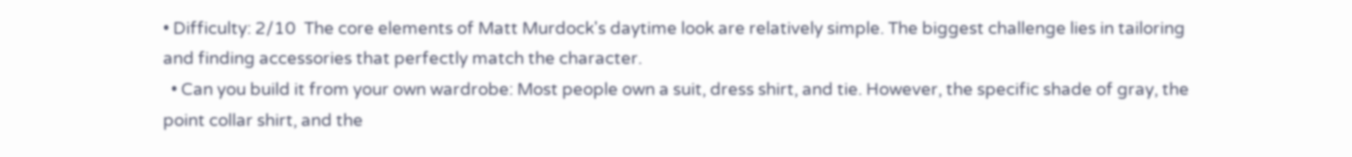• Difficulty: 2/10  The core elements of Matt Murdock's daytime look are relatively simple. The biggest challenge lies in tailoring and finding accessories that perfectly match the character.
  • Can you build it from your own wardrobe: Most people own a suit, dress shirt, and tie. However, the specific shade of gray, the point collar shirt, and the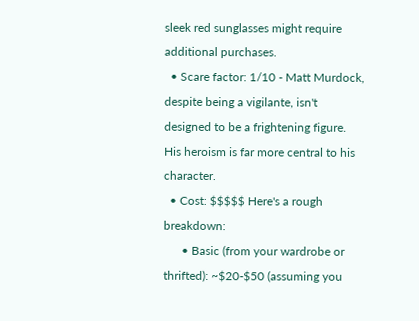sleek red sunglasses might require additional purchases.
  • Scare factor: 1/10 - Matt Murdock, despite being a vigilante, isn't designed to be a frightening figure. His heroism is far more central to his character.
  • Cost: $$$$$ Here's a rough breakdown:
      • Basic (from your wardrobe or thrifted): ~$20-$50 (assuming you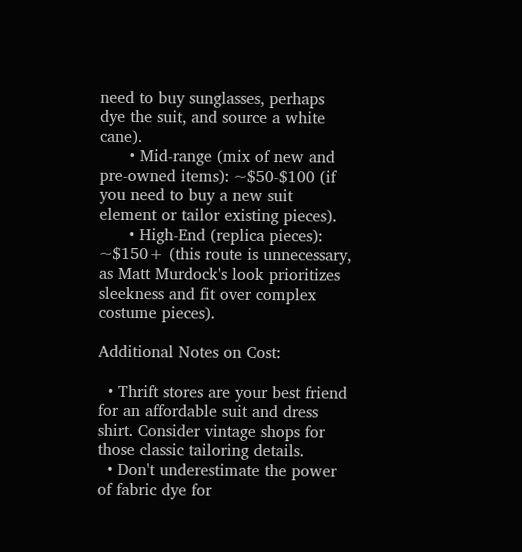need to buy sunglasses, perhaps dye the suit, and source a white cane).
      • Mid-range (mix of new and pre-owned items): ~$50-$100 (if you need to buy a new suit element or tailor existing pieces).
      • High-End (replica pieces): ~$150+ (this route is unnecessary, as Matt Murdock's look prioritizes sleekness and fit over complex costume pieces).

Additional Notes on Cost:

  • Thrift stores are your best friend for an affordable suit and dress shirt. Consider vintage shops for those classic tailoring details.
  • Don't underestimate the power of fabric dye for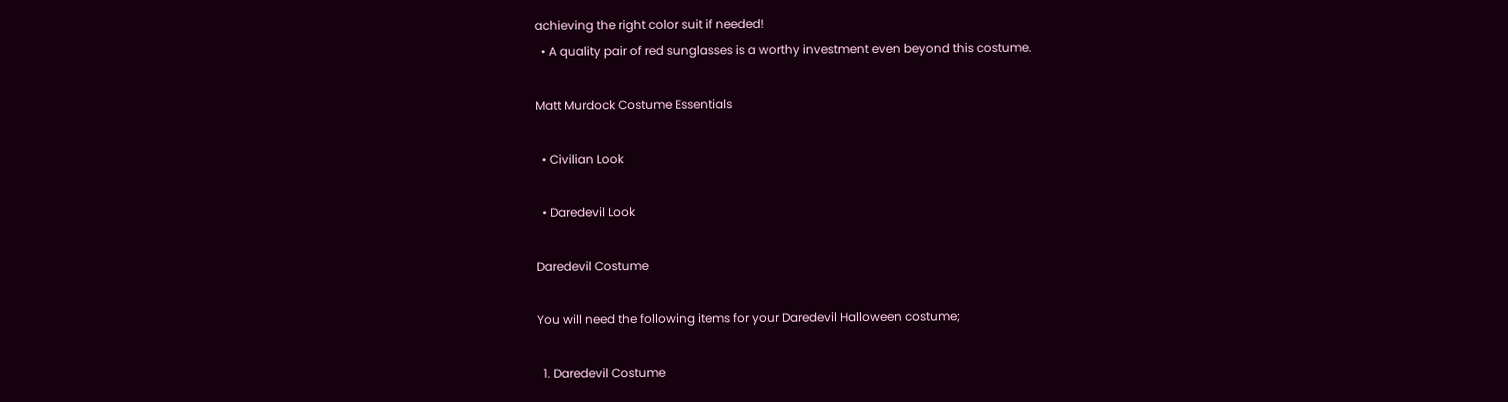achieving the right color suit if needed!
  • A quality pair of red sunglasses is a worthy investment even beyond this costume.

Matt Murdock Costume Essentials

  • Civilian Look

  • Daredevil Look

Daredevil Costume

You will need the following items for your Daredevil Halloween costume;

  1. Daredevil Costume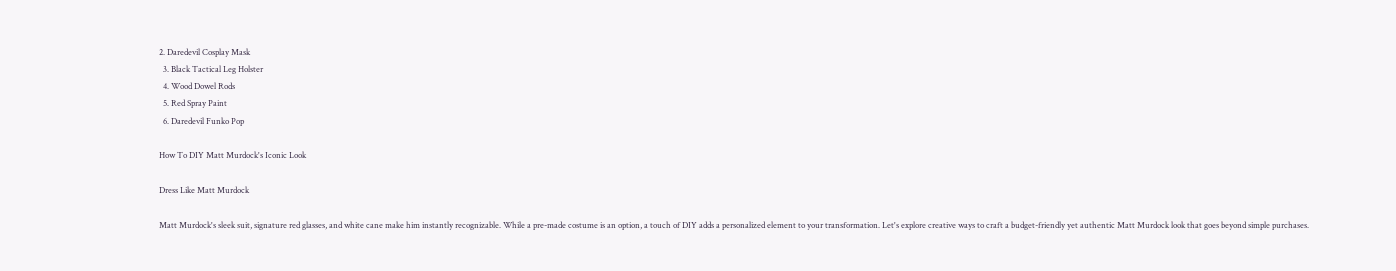2. Daredevil Cosplay Mask
  3. Black Tactical Leg Holster
  4. Wood Dowel Rods
  5. Red Spray Paint
  6. Daredevil Funko Pop

How To DIY Matt Murdock's Iconic Look

Dress Like Matt Murdock

Matt Murdock's sleek suit, signature red glasses, and white cane make him instantly recognizable. While a pre-made costume is an option, a touch of DIY adds a personalized element to your transformation. Let's explore creative ways to craft a budget-friendly yet authentic Matt Murdock look that goes beyond simple purchases.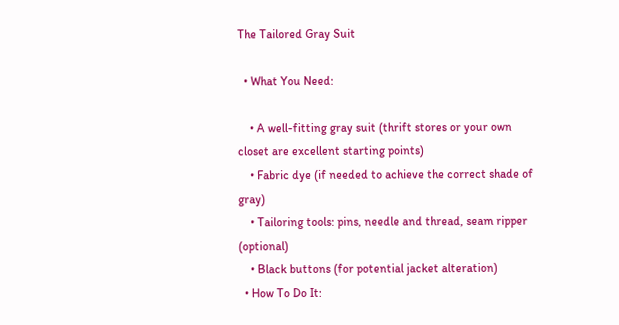The Tailored Gray Suit

  • What You Need:

    • A well-fitting gray suit (thrift stores or your own closet are excellent starting points)
    • Fabric dye (if needed to achieve the correct shade of gray)
    • Tailoring tools: pins, needle and thread, seam ripper (optional)
    • Black buttons (for potential jacket alteration)
  • How To Do It: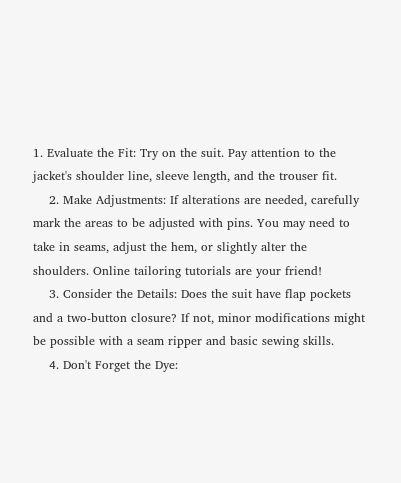1. Evaluate the Fit: Try on the suit. Pay attention to the jacket's shoulder line, sleeve length, and the trouser fit.
    2. Make Adjustments: If alterations are needed, carefully mark the areas to be adjusted with pins. You may need to take in seams, adjust the hem, or slightly alter the shoulders. Online tailoring tutorials are your friend!
    3. Consider the Details: Does the suit have flap pockets and a two-button closure? If not, minor modifications might be possible with a seam ripper and basic sewing skills.
    4. Don't Forget the Dye: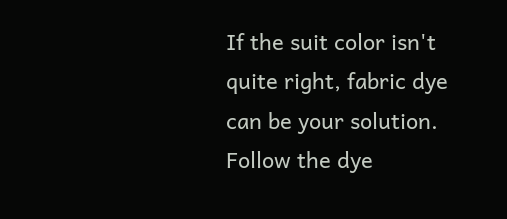If the suit color isn't quite right, fabric dye can be your solution. Follow the dye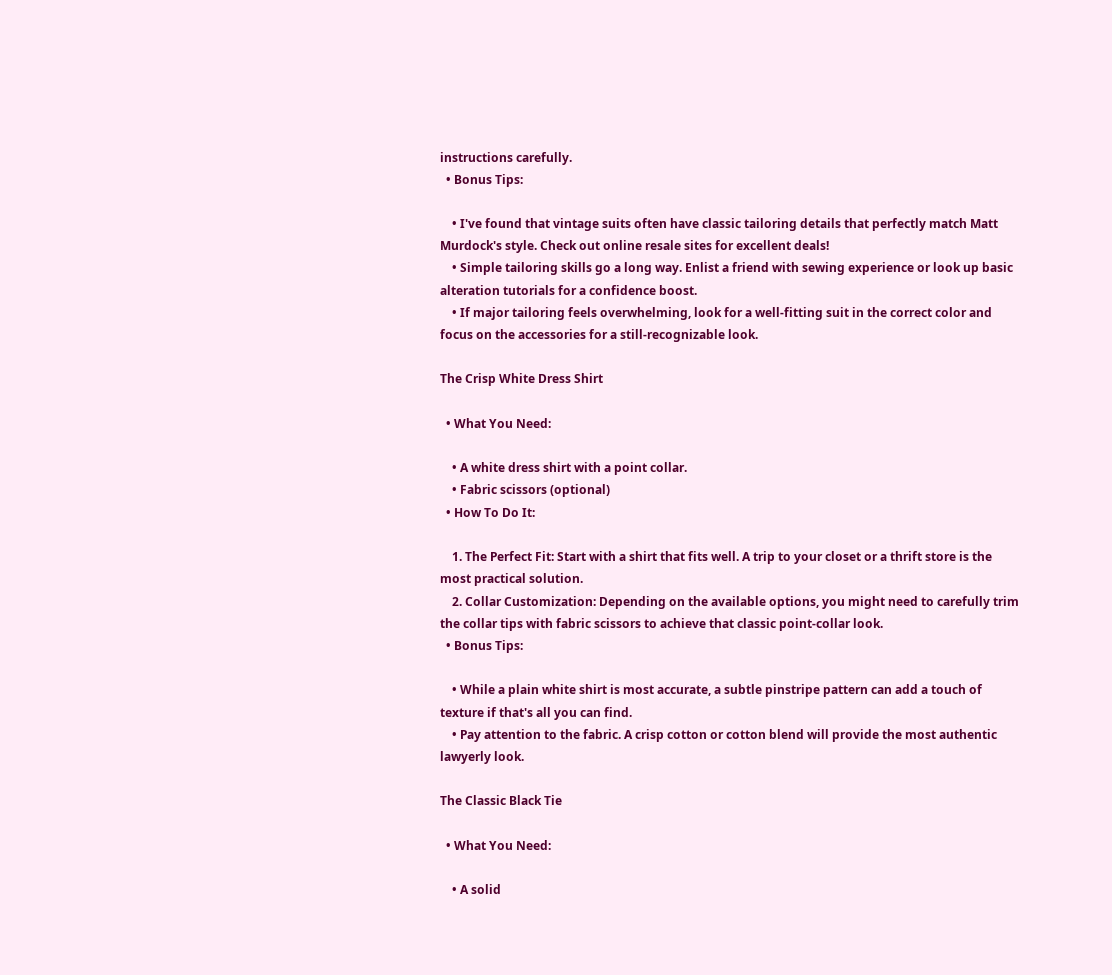instructions carefully.
  • Bonus Tips:

    • I've found that vintage suits often have classic tailoring details that perfectly match Matt Murdock's style. Check out online resale sites for excellent deals!
    • Simple tailoring skills go a long way. Enlist a friend with sewing experience or look up basic alteration tutorials for a confidence boost.
    • If major tailoring feels overwhelming, look for a well-fitting suit in the correct color and focus on the accessories for a still-recognizable look.

The Crisp White Dress Shirt

  • What You Need:

    • A white dress shirt with a point collar.
    • Fabric scissors (optional)
  • How To Do It:

    1. The Perfect Fit: Start with a shirt that fits well. A trip to your closet or a thrift store is the most practical solution.
    2. Collar Customization: Depending on the available options, you might need to carefully trim the collar tips with fabric scissors to achieve that classic point-collar look.
  • Bonus Tips:

    • While a plain white shirt is most accurate, a subtle pinstripe pattern can add a touch of texture if that's all you can find.
    • Pay attention to the fabric. A crisp cotton or cotton blend will provide the most authentic lawyerly look.

The Classic Black Tie

  • What You Need:

    • A solid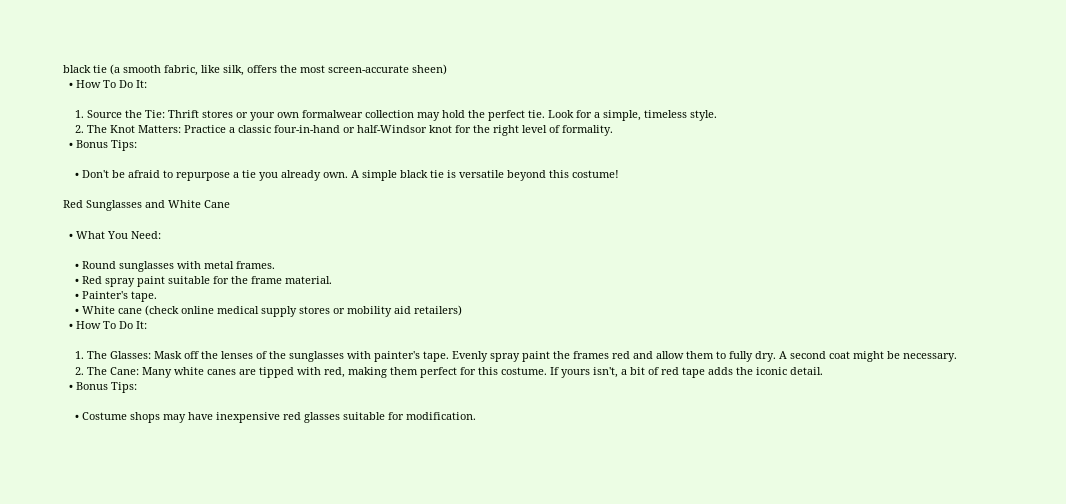black tie (a smooth fabric, like silk, offers the most screen-accurate sheen)
  • How To Do It:

    1. Source the Tie: Thrift stores or your own formalwear collection may hold the perfect tie. Look for a simple, timeless style.
    2. The Knot Matters: Practice a classic four-in-hand or half-Windsor knot for the right level of formality.
  • Bonus Tips:

    • Don't be afraid to repurpose a tie you already own. A simple black tie is versatile beyond this costume!

Red Sunglasses and White Cane

  • What You Need:

    • Round sunglasses with metal frames.
    • Red spray paint suitable for the frame material.
    • Painter's tape.
    • White cane (check online medical supply stores or mobility aid retailers)
  • How To Do It:

    1. The Glasses: Mask off the lenses of the sunglasses with painter's tape. Evenly spray paint the frames red and allow them to fully dry. A second coat might be necessary.
    2. The Cane: Many white canes are tipped with red, making them perfect for this costume. If yours isn't, a bit of red tape adds the iconic detail.
  • Bonus Tips:

    • Costume shops may have inexpensive red glasses suitable for modification.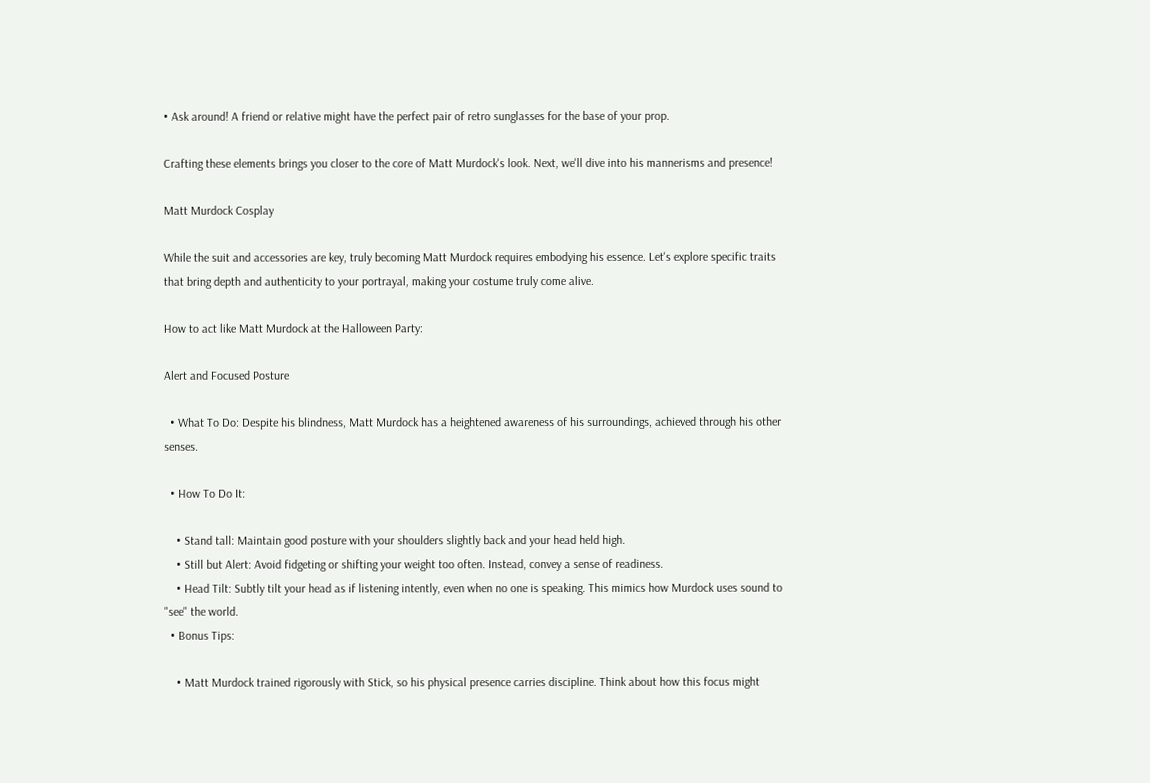• Ask around! A friend or relative might have the perfect pair of retro sunglasses for the base of your prop.

Crafting these elements brings you closer to the core of Matt Murdock's look. Next, we'll dive into his mannerisms and presence!

Matt Murdock Cosplay

While the suit and accessories are key, truly becoming Matt Murdock requires embodying his essence. Let's explore specific traits that bring depth and authenticity to your portrayal, making your costume truly come alive.

How to act like Matt Murdock at the Halloween Party:

Alert and Focused Posture

  • What To Do: Despite his blindness, Matt Murdock has a heightened awareness of his surroundings, achieved through his other senses.

  • How To Do It:

    • Stand tall: Maintain good posture with your shoulders slightly back and your head held high.
    • Still but Alert: Avoid fidgeting or shifting your weight too often. Instead, convey a sense of readiness.
    • Head Tilt: Subtly tilt your head as if listening intently, even when no one is speaking. This mimics how Murdock uses sound to "see" the world.
  • Bonus Tips:

    • Matt Murdock trained rigorously with Stick, so his physical presence carries discipline. Think about how this focus might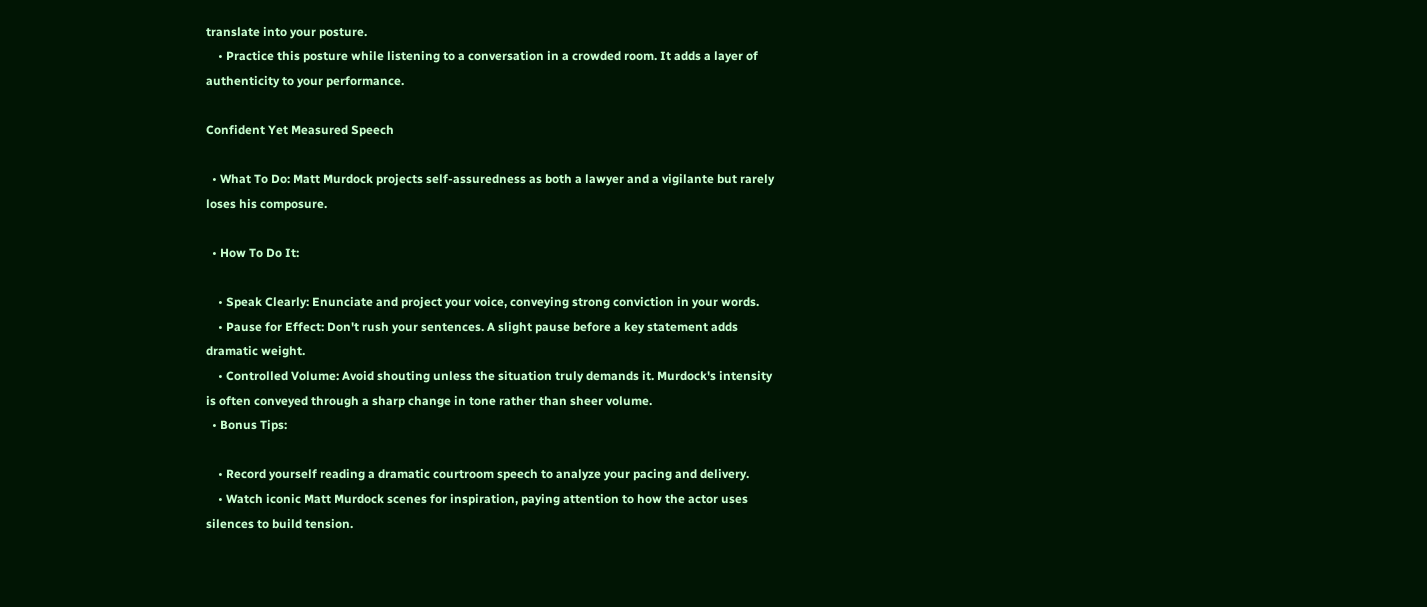translate into your posture.
    • Practice this posture while listening to a conversation in a crowded room. It adds a layer of authenticity to your performance.

Confident Yet Measured Speech

  • What To Do: Matt Murdock projects self-assuredness as both a lawyer and a vigilante but rarely loses his composure.

  • How To Do It:

    • Speak Clearly: Enunciate and project your voice, conveying strong conviction in your words.
    • Pause for Effect: Don't rush your sentences. A slight pause before a key statement adds dramatic weight.
    • Controlled Volume: Avoid shouting unless the situation truly demands it. Murdock's intensity is often conveyed through a sharp change in tone rather than sheer volume.
  • Bonus Tips:

    • Record yourself reading a dramatic courtroom speech to analyze your pacing and delivery.
    • Watch iconic Matt Murdock scenes for inspiration, paying attention to how the actor uses silences to build tension.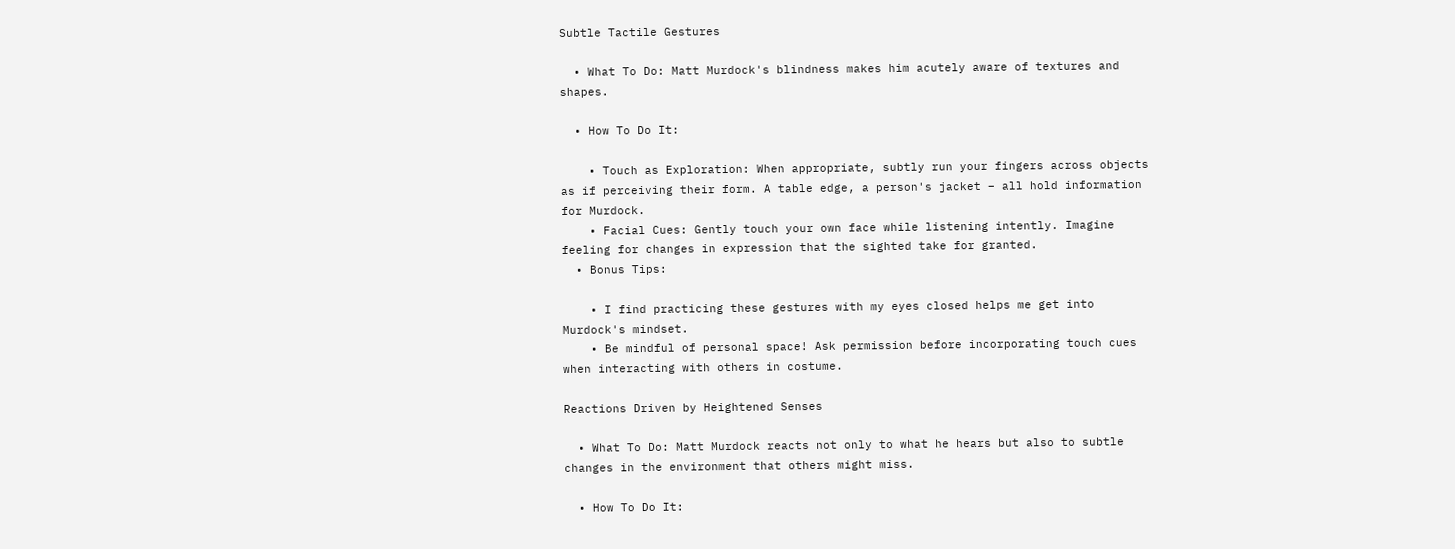Subtle Tactile Gestures

  • What To Do: Matt Murdock's blindness makes him acutely aware of textures and shapes.

  • How To Do It:

    • Touch as Exploration: When appropriate, subtly run your fingers across objects as if perceiving their form. A table edge, a person's jacket – all hold information for Murdock.
    • Facial Cues: Gently touch your own face while listening intently. Imagine feeling for changes in expression that the sighted take for granted.
  • Bonus Tips:

    • I find practicing these gestures with my eyes closed helps me get into Murdock's mindset.
    • Be mindful of personal space! Ask permission before incorporating touch cues when interacting with others in costume.

Reactions Driven by Heightened Senses

  • What To Do: Matt Murdock reacts not only to what he hears but also to subtle changes in the environment that others might miss.

  • How To Do It: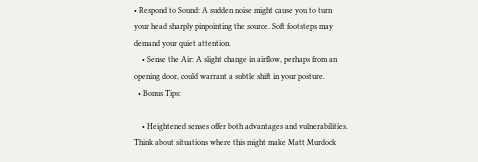• Respond to Sound: A sudden noise might cause you to turn your head sharply pinpointing the source. Soft footsteps may demand your quiet attention.
    • Sense the Air: A slight change in airflow, perhaps from an opening door, could warrant a subtle shift in your posture.
  • Bonus Tips:

    • Heightened senses offer both advantages and vulnerabilities. Think about situations where this might make Matt Murdock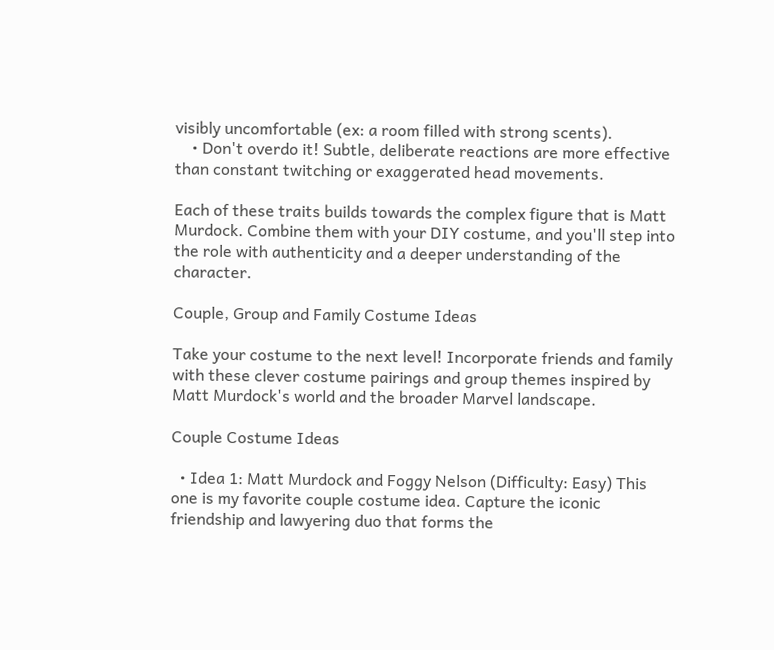visibly uncomfortable (ex: a room filled with strong scents).
    • Don't overdo it! Subtle, deliberate reactions are more effective than constant twitching or exaggerated head movements.

Each of these traits builds towards the complex figure that is Matt Murdock. Combine them with your DIY costume, and you'll step into the role with authenticity and a deeper understanding of the character.

Couple, Group and Family Costume Ideas

Take your costume to the next level! Incorporate friends and family with these clever costume pairings and group themes inspired by Matt Murdock's world and the broader Marvel landscape.

Couple Costume Ideas

  • Idea 1: Matt Murdock and Foggy Nelson (Difficulty: Easy) This one is my favorite couple costume idea. Capture the iconic friendship and lawyering duo that forms the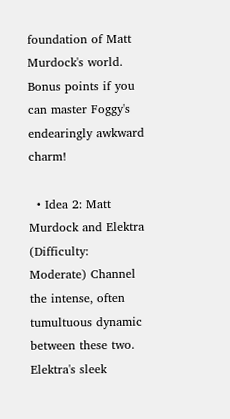foundation of Matt Murdock's world. Bonus points if you can master Foggy's endearingly awkward charm!

  • Idea 2: Matt Murdock and Elektra (Difficulty: Moderate) Channel the intense, often tumultuous dynamic between these two. Elektra's sleek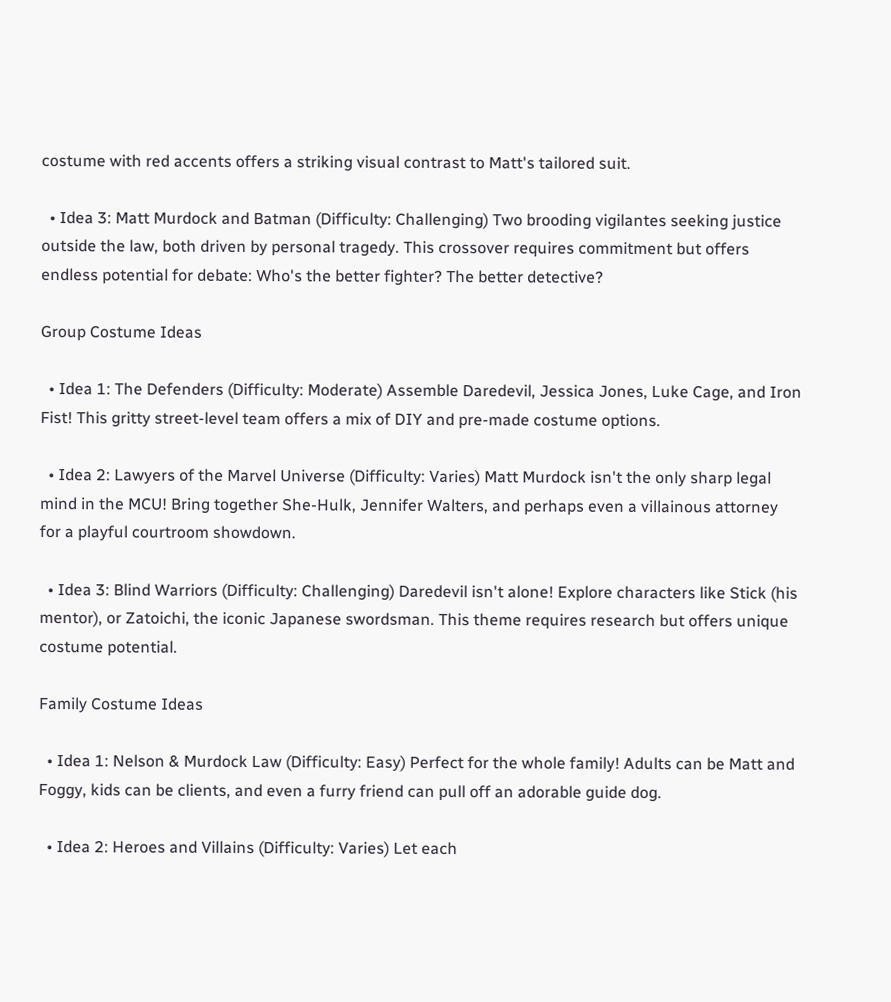costume with red accents offers a striking visual contrast to Matt's tailored suit.

  • Idea 3: Matt Murdock and Batman (Difficulty: Challenging) Two brooding vigilantes seeking justice outside the law, both driven by personal tragedy. This crossover requires commitment but offers endless potential for debate: Who's the better fighter? The better detective?

Group Costume Ideas

  • Idea 1: The Defenders (Difficulty: Moderate) Assemble Daredevil, Jessica Jones, Luke Cage, and Iron Fist! This gritty street-level team offers a mix of DIY and pre-made costume options.

  • Idea 2: Lawyers of the Marvel Universe (Difficulty: Varies) Matt Murdock isn't the only sharp legal mind in the MCU! Bring together She-Hulk, Jennifer Walters, and perhaps even a villainous attorney for a playful courtroom showdown.

  • Idea 3: Blind Warriors (Difficulty: Challenging) Daredevil isn't alone! Explore characters like Stick (his mentor), or Zatoichi, the iconic Japanese swordsman. This theme requires research but offers unique costume potential.

Family Costume Ideas

  • Idea 1: Nelson & Murdock Law (Difficulty: Easy) Perfect for the whole family! Adults can be Matt and Foggy, kids can be clients, and even a furry friend can pull off an adorable guide dog.

  • Idea 2: Heroes and Villains (Difficulty: Varies) Let each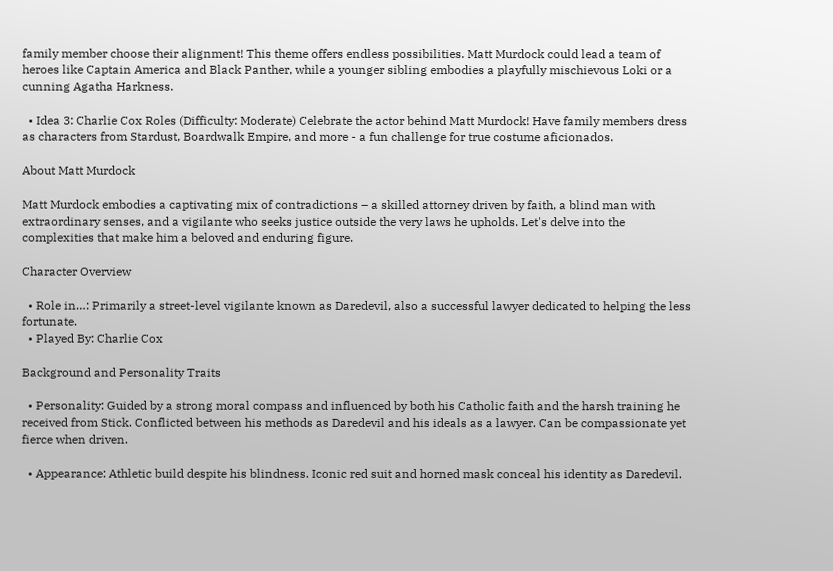family member choose their alignment! This theme offers endless possibilities. Matt Murdock could lead a team of heroes like Captain America and Black Panther, while a younger sibling embodies a playfully mischievous Loki or a cunning Agatha Harkness.

  • Idea 3: Charlie Cox Roles (Difficulty: Moderate) Celebrate the actor behind Matt Murdock! Have family members dress as characters from Stardust, Boardwalk Empire, and more - a fun challenge for true costume aficionados.

About Matt Murdock

Matt Murdock embodies a captivating mix of contradictions – a skilled attorney driven by faith, a blind man with extraordinary senses, and a vigilante who seeks justice outside the very laws he upholds. Let's delve into the complexities that make him a beloved and enduring figure.

Character Overview

  • Role in…: Primarily a street-level vigilante known as Daredevil, also a successful lawyer dedicated to helping the less fortunate.
  • Played By: Charlie Cox

Background and Personality Traits

  • Personality: Guided by a strong moral compass and influenced by both his Catholic faith and the harsh training he received from Stick. Conflicted between his methods as Daredevil and his ideals as a lawyer. Can be compassionate yet fierce when driven.

  • Appearance: Athletic build despite his blindness. Iconic red suit and horned mask conceal his identity as Daredevil.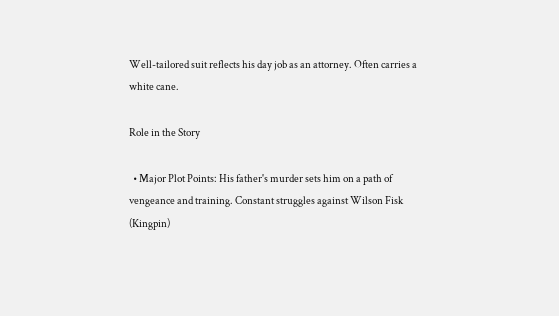Well-tailored suit reflects his day job as an attorney. Often carries a white cane.

Role in the Story

  • Major Plot Points: His father's murder sets him on a path of vengeance and training. Constant struggles against Wilson Fisk (Kingpin)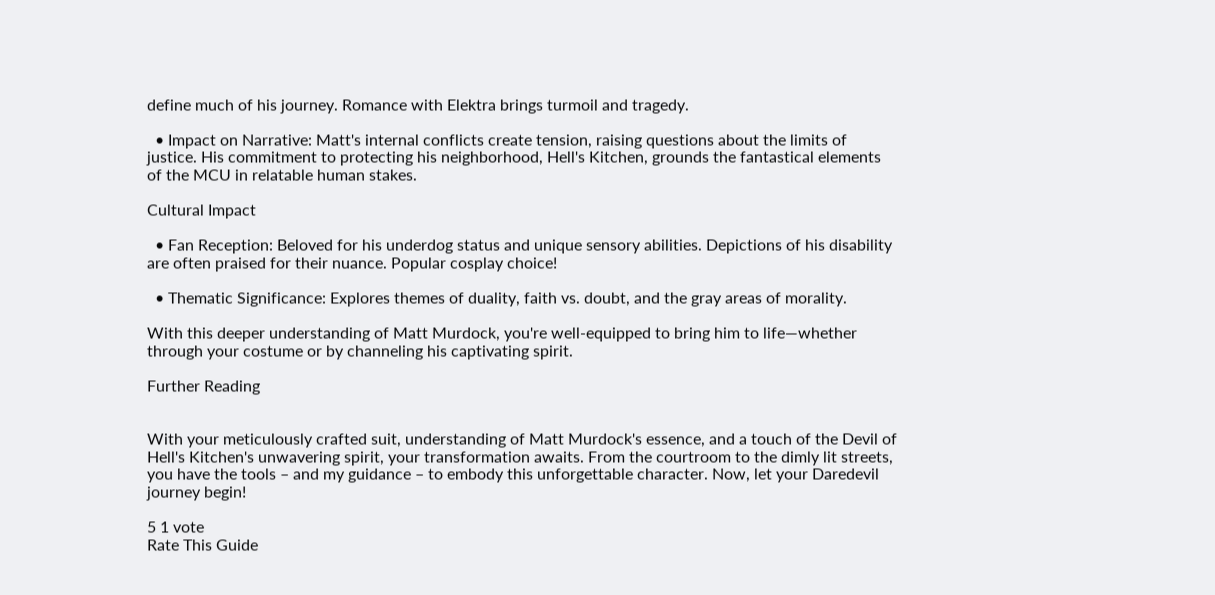define much of his journey. Romance with Elektra brings turmoil and tragedy.

  • Impact on Narrative: Matt's internal conflicts create tension, raising questions about the limits of justice. His commitment to protecting his neighborhood, Hell's Kitchen, grounds the fantastical elements of the MCU in relatable human stakes.

Cultural Impact

  • Fan Reception: Beloved for his underdog status and unique sensory abilities. Depictions of his disability are often praised for their nuance. Popular cosplay choice!

  • Thematic Significance: Explores themes of duality, faith vs. doubt, and the gray areas of morality.

With this deeper understanding of Matt Murdock, you're well-equipped to bring him to life—whether through your costume or by channeling his captivating spirit.

Further Reading


With your meticulously crafted suit, understanding of Matt Murdock's essence, and a touch of the Devil of Hell's Kitchen's unwavering spirit, your transformation awaits. From the courtroom to the dimly lit streets, you have the tools – and my guidance – to embody this unforgettable character. Now, let your Daredevil journey begin!

5 1 vote
Rate This Guide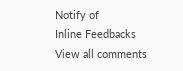Notify of
Inline Feedbacks
View all comments